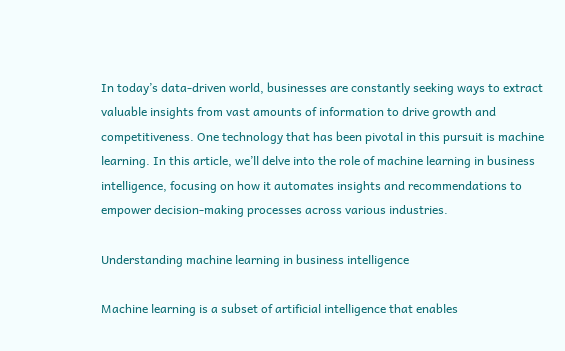In today’s data-driven world, businesses are constantly seeking ways to extract valuable insights from vast amounts of information to drive growth and competitiveness. One technology that has been pivotal in this pursuit is machine learning. In this article, we’ll delve into the role of machine learning in business intelligence, focusing on how it automates insights and recommendations to empower decision-making processes across various industries.

Understanding machine learning in business intelligence

Machine learning is a subset of artificial intelligence that enables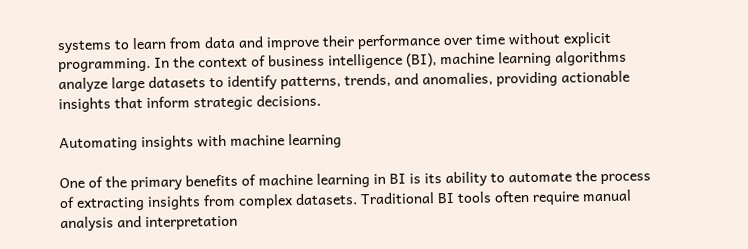systems to learn from data and improve their performance over time without explicit programming. In the context of business intelligence (BI), machine learning algorithms analyze large datasets to identify patterns, trends, and anomalies, providing actionable insights that inform strategic decisions.

Automating insights with machine learning

One of the primary benefits of machine learning in BI is its ability to automate the process of extracting insights from complex datasets. Traditional BI tools often require manual analysis and interpretation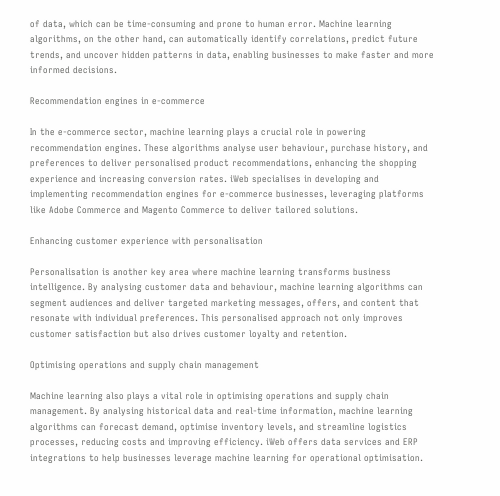of data, which can be time-consuming and prone to human error. Machine learning algorithms, on the other hand, can automatically identify correlations, predict future trends, and uncover hidden patterns in data, enabling businesses to make faster and more informed decisions.

Recommendation engines in e-commerce

In the e-commerce sector, machine learning plays a crucial role in powering recommendation engines. These algorithms analyse user behaviour, purchase history, and preferences to deliver personalised product recommendations, enhancing the shopping experience and increasing conversion rates. iWeb specialises in developing and implementing recommendation engines for e-commerce businesses, leveraging platforms like Adobe Commerce and Magento Commerce to deliver tailored solutions.

Enhancing customer experience with personalisation

Personalisation is another key area where machine learning transforms business intelligence. By analysing customer data and behaviour, machine learning algorithms can segment audiences and deliver targeted marketing messages, offers, and content that resonate with individual preferences. This personalised approach not only improves customer satisfaction but also drives customer loyalty and retention.

Optimising operations and supply chain management

Machine learning also plays a vital role in optimising operations and supply chain management. By analysing historical data and real-time information, machine learning algorithms can forecast demand, optimise inventory levels, and streamline logistics processes, reducing costs and improving efficiency. iWeb offers data services and ERP integrations to help businesses leverage machine learning for operational optimisation.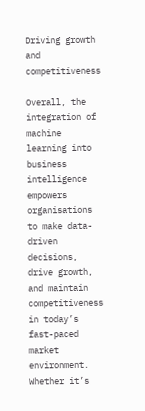Driving growth and competitiveness

Overall, the integration of machine learning into business intelligence empowers organisations to make data-driven decisions, drive growth, and maintain competitiveness in today’s fast-paced market environment. Whether it’s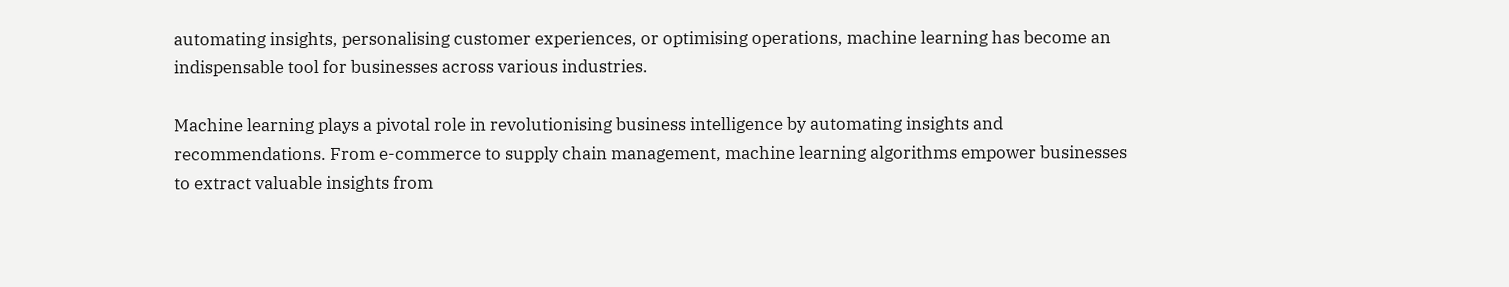automating insights, personalising customer experiences, or optimising operations, machine learning has become an indispensable tool for businesses across various industries.

Machine learning plays a pivotal role in revolutionising business intelligence by automating insights and recommendations. From e-commerce to supply chain management, machine learning algorithms empower businesses to extract valuable insights from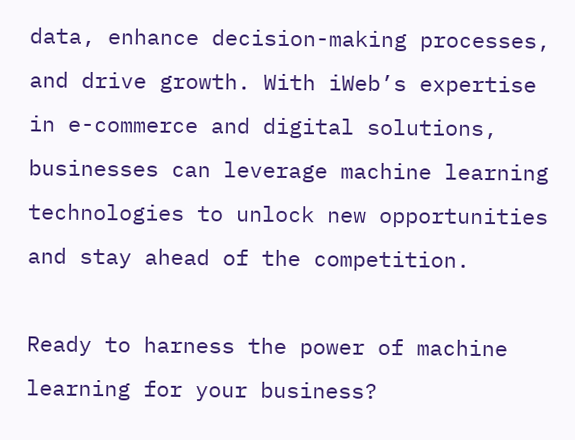data, enhance decision-making processes, and drive growth. With iWeb’s expertise in e-commerce and digital solutions, businesses can leverage machine learning technologies to unlock new opportunities and stay ahead of the competition.

Ready to harness the power of machine learning for your business?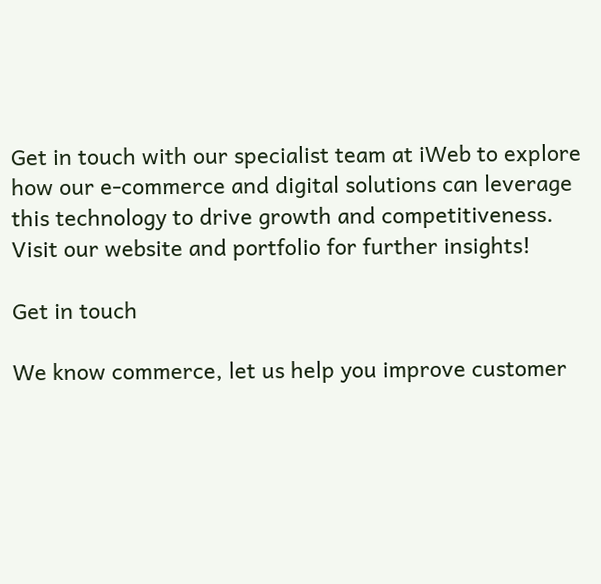Get in touch with our specialist team at iWeb to explore how our e-commerce and digital solutions can leverage this technology to drive growth and competitiveness. Visit our website and portfolio for further insights!

Get in touch

We know commerce, let us help you improve customer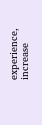experience, increase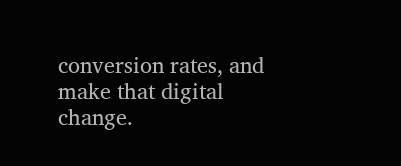conversion rates, and make that digital change.